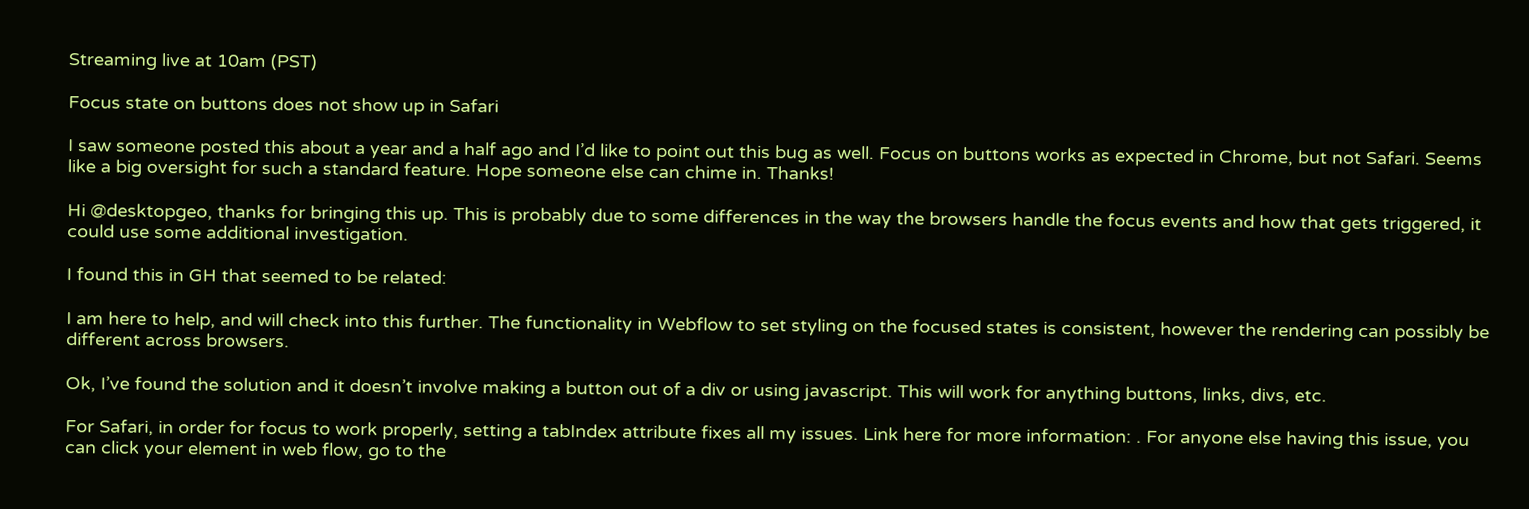Streaming live at 10am (PST)

Focus state on buttons does not show up in Safari

I saw someone posted this about a year and a half ago and I’d like to point out this bug as well. Focus on buttons works as expected in Chrome, but not Safari. Seems like a big oversight for such a standard feature. Hope someone else can chime in. Thanks!

Hi @desktopgeo, thanks for bringing this up. This is probably due to some differences in the way the browsers handle the focus events and how that gets triggered, it could use some additional investigation.

I found this in GH that seemed to be related:

I am here to help, and will check into this further. The functionality in Webflow to set styling on the focused states is consistent, however the rendering can possibly be different across browsers.

Ok, I’ve found the solution and it doesn’t involve making a button out of a div or using javascript. This will work for anything buttons, links, divs, etc.

For Safari, in order for focus to work properly, setting a tabIndex attribute fixes all my issues. Link here for more information: . For anyone else having this issue, you can click your element in web flow, go to the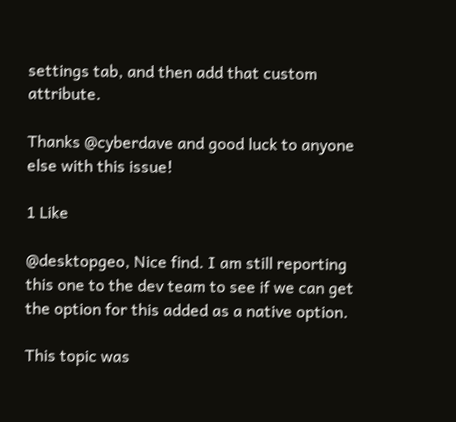settings tab, and then add that custom attribute.

Thanks @cyberdave and good luck to anyone else with this issue!

1 Like

@desktopgeo, Nice find. I am still reporting this one to the dev team to see if we can get the option for this added as a native option.

This topic was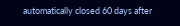automatically closed 60 days after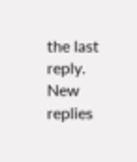the last reply. New replies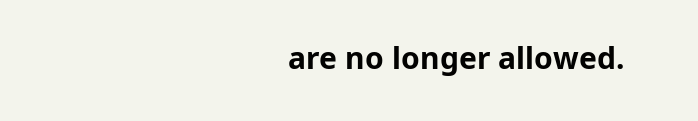are no longer allowed.